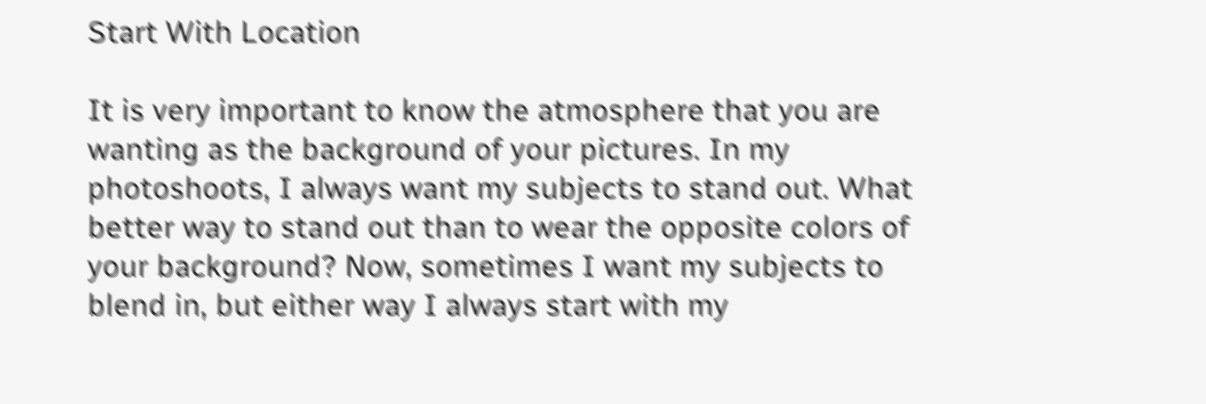Start With Location

It is very important to know the atmosphere that you are wanting as the background of your pictures. In my photoshoots, I always want my subjects to stand out. What better way to stand out than to wear the opposite colors of your background? Now, sometimes I want my subjects to blend in, but either way I always start with my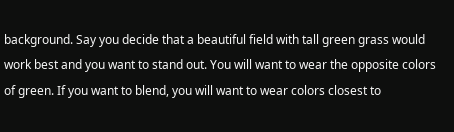background. Say you decide that a beautiful field with tall green grass would work best and you want to stand out. You will want to wear the opposite colors of green. If you want to blend, you will want to wear colors closest to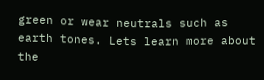green or wear neutrals such as earth tones. Lets learn more about the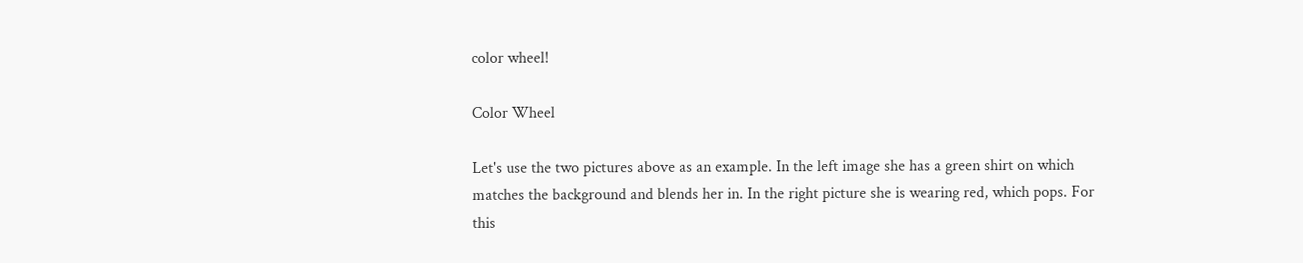color wheel!

Color Wheel

Let's use the two pictures above as an example. In the left image she has a green shirt on which matches the background and blends her in. In the right picture she is wearing red, which pops. For this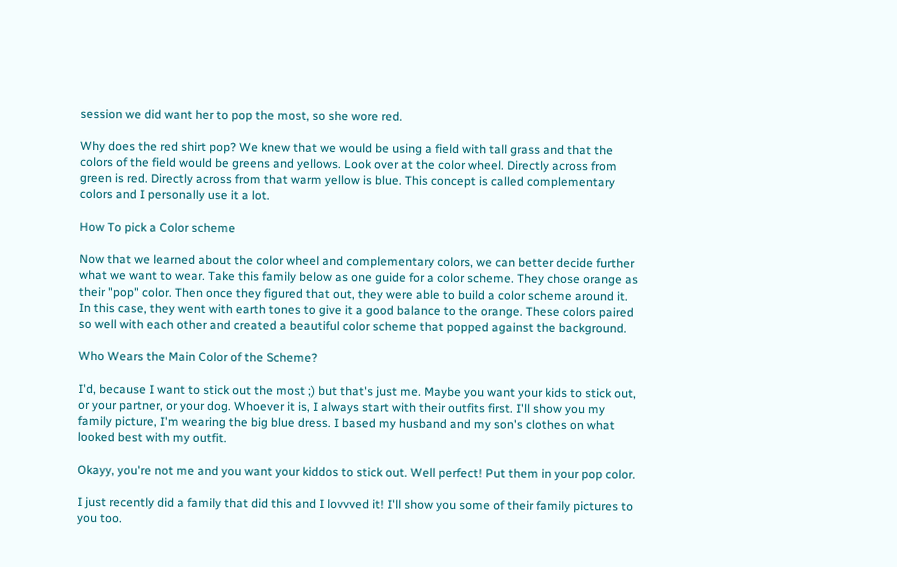session we did want her to pop the most, so she wore red.

Why does the red shirt pop? We knew that we would be using a field with tall grass and that the colors of the field would be greens and yellows. Look over at the color wheel. Directly across from green is red. Directly across from that warm yellow is blue. This concept is called complementary colors and I personally use it a lot.

How To pick a Color scheme

Now that we learned about the color wheel and complementary colors, we can better decide further what we want to wear. Take this family below as one guide for a color scheme. They chose orange as their "pop" color. Then once they figured that out, they were able to build a color scheme around it. In this case, they went with earth tones to give it a good balance to the orange. These colors paired so well with each other and created a beautiful color scheme that popped against the background.

Who Wears the Main Color of the Scheme?

I'd, because I want to stick out the most ;) but that's just me. Maybe you want your kids to stick out, or your partner, or your dog. Whoever it is, I always start with their outfits first. I'll show you my family picture, I'm wearing the big blue dress. I based my husband and my son's clothes on what looked best with my outfit.

Okayy, you're not me and you want your kiddos to stick out. Well perfect! Put them in your pop color.

I just recently did a family that did this and I lovvved it! I'll show you some of their family pictures to you too.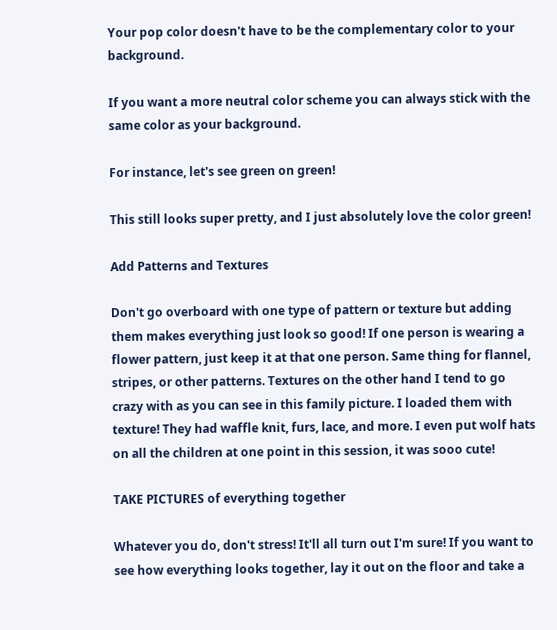Your pop color doesn't have to be the complementary color to your background.

If you want a more neutral color scheme you can always stick with the same color as your background.

For instance, let's see green on green!

This still looks super pretty, and I just absolutely love the color green!

Add Patterns and Textures

Don't go overboard with one type of pattern or texture but adding them makes everything just look so good! If one person is wearing a flower pattern, just keep it at that one person. Same thing for flannel, stripes, or other patterns. Textures on the other hand I tend to go crazy with as you can see in this family picture. I loaded them with texture! They had waffle knit, furs, lace, and more. I even put wolf hats on all the children at one point in this session, it was sooo cute!

TAKE PICTURES of everything together

Whatever you do, don't stress! It'll all turn out I'm sure! If you want to see how everything looks together, lay it out on the floor and take a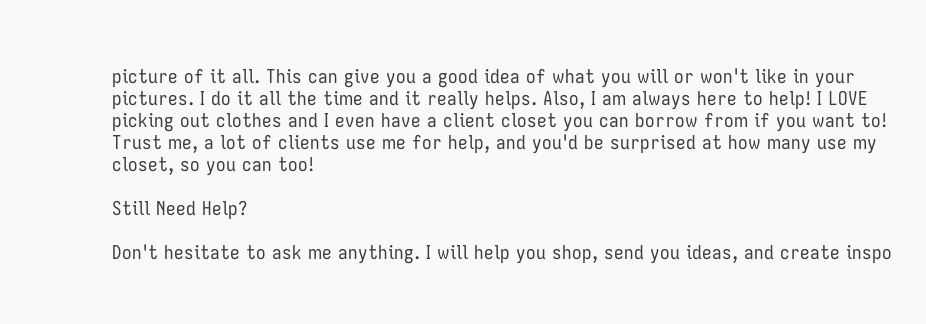picture of it all. This can give you a good idea of what you will or won't like in your pictures. I do it all the time and it really helps. Also, I am always here to help! I LOVE picking out clothes and I even have a client closet you can borrow from if you want to! Trust me, a lot of clients use me for help, and you'd be surprised at how many use my closet, so you can too!

Still Need Help?

Don't hesitate to ask me anything. I will help you shop, send you ideas, and create inspo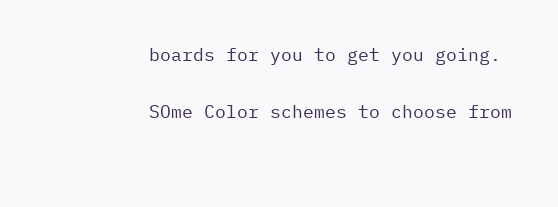boards for you to get you going.

SOme Color schemes to choose from